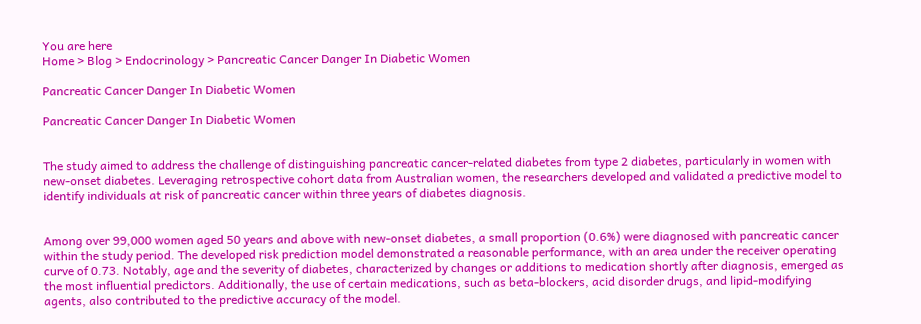You are here
Home > Blog > Endocrinology > Pancreatic Cancer Danger In Diabetic Women

Pancreatic Cancer Danger In Diabetic Women

Pancreatic Cancer Danger In Diabetic Women


The study aimed to address the challenge of distinguishing pancreatic cancer-related diabetes from type 2 diabetes, particularly in women with new-onset diabetes. Leveraging retrospective cohort data from Australian women, the researchers developed and validated a predictive model to identify individuals at risk of pancreatic cancer within three years of diabetes diagnosis.


Among over 99,000 women aged 50 years and above with new-onset diabetes, a small proportion (0.6%) were diagnosed with pancreatic cancer within the study period. The developed risk prediction model demonstrated a reasonable performance, with an area under the receiver operating curve of 0.73. Notably, age and the severity of diabetes, characterized by changes or additions to medication shortly after diagnosis, emerged as the most influential predictors. Additionally, the use of certain medications, such as beta-blockers, acid disorder drugs, and lipid-modifying agents, also contributed to the predictive accuracy of the model.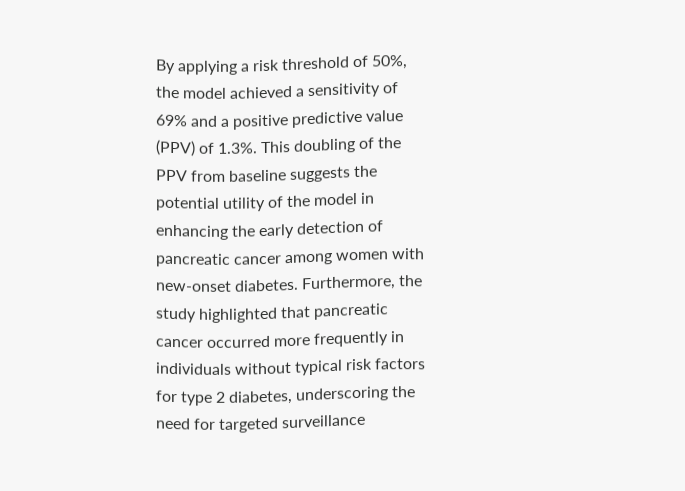By applying a risk threshold of 50%, the model achieved a sensitivity of 69% and a positive predictive value (PPV) of 1.3%. This doubling of the PPV from baseline suggests the potential utility of the model in enhancing the early detection of pancreatic cancer among women with new-onset diabetes. Furthermore, the study highlighted that pancreatic cancer occurred more frequently in individuals without typical risk factors for type 2 diabetes, underscoring the need for targeted surveillance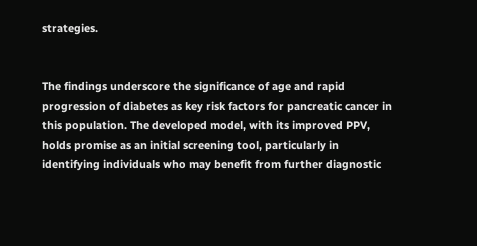strategies.


The findings underscore the significance of age and rapid progression of diabetes as key risk factors for pancreatic cancer in this population. The developed model, with its improved PPV, holds promise as an initial screening tool, particularly in identifying individuals who may benefit from further diagnostic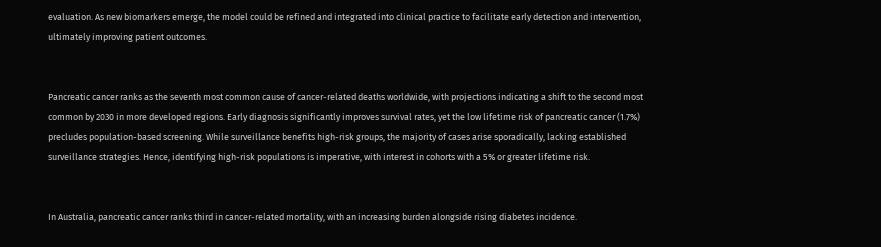evaluation. As new biomarkers emerge, the model could be refined and integrated into clinical practice to facilitate early detection and intervention, ultimately improving patient outcomes.


Pancreatic cancer ranks as the seventh most common cause of cancer-related deaths worldwide, with projections indicating a shift to the second most common by 2030 in more developed regions. Early diagnosis significantly improves survival rates, yet the low lifetime risk of pancreatic cancer (1.7%) precludes population-based screening. While surveillance benefits high-risk groups, the majority of cases arise sporadically, lacking established surveillance strategies. Hence, identifying high-risk populations is imperative, with interest in cohorts with a 5% or greater lifetime risk.


In Australia, pancreatic cancer ranks third in cancer-related mortality, with an increasing burden alongside rising diabetes incidence.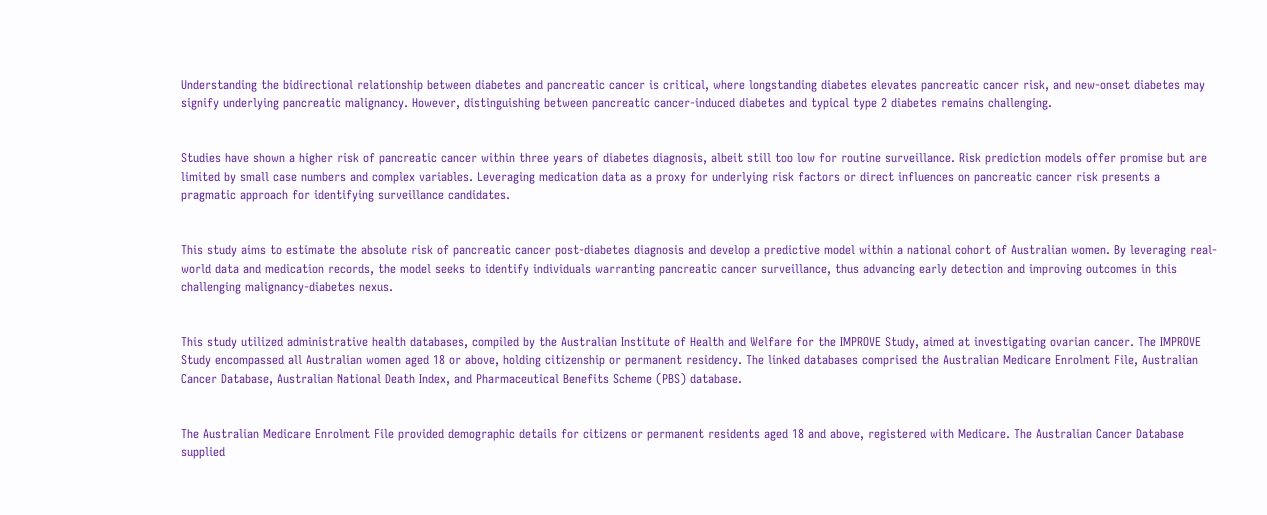Understanding the bidirectional relationship between diabetes and pancreatic cancer is critical, where longstanding diabetes elevates pancreatic cancer risk, and new-onset diabetes may signify underlying pancreatic malignancy. However, distinguishing between pancreatic cancer-induced diabetes and typical type 2 diabetes remains challenging.


Studies have shown a higher risk of pancreatic cancer within three years of diabetes diagnosis, albeit still too low for routine surveillance. Risk prediction models offer promise but are limited by small case numbers and complex variables. Leveraging medication data as a proxy for underlying risk factors or direct influences on pancreatic cancer risk presents a pragmatic approach for identifying surveillance candidates.


This study aims to estimate the absolute risk of pancreatic cancer post-diabetes diagnosis and develop a predictive model within a national cohort of Australian women. By leveraging real-world data and medication records, the model seeks to identify individuals warranting pancreatic cancer surveillance, thus advancing early detection and improving outcomes in this challenging malignancy-diabetes nexus.


This study utilized administrative health databases, compiled by the Australian Institute of Health and Welfare for the IMPROVE Study, aimed at investigating ovarian cancer. The IMPROVE Study encompassed all Australian women aged 18 or above, holding citizenship or permanent residency. The linked databases comprised the Australian Medicare Enrolment File, Australian Cancer Database, Australian National Death Index, and Pharmaceutical Benefits Scheme (PBS) database.


The Australian Medicare Enrolment File provided demographic details for citizens or permanent residents aged 18 and above, registered with Medicare. The Australian Cancer Database supplied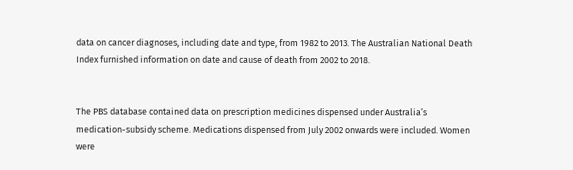data on cancer diagnoses, including date and type, from 1982 to 2013. The Australian National Death Index furnished information on date and cause of death from 2002 to 2018.


The PBS database contained data on prescription medicines dispensed under Australia’s medication-subsidy scheme. Medications dispensed from July 2002 onwards were included. Women were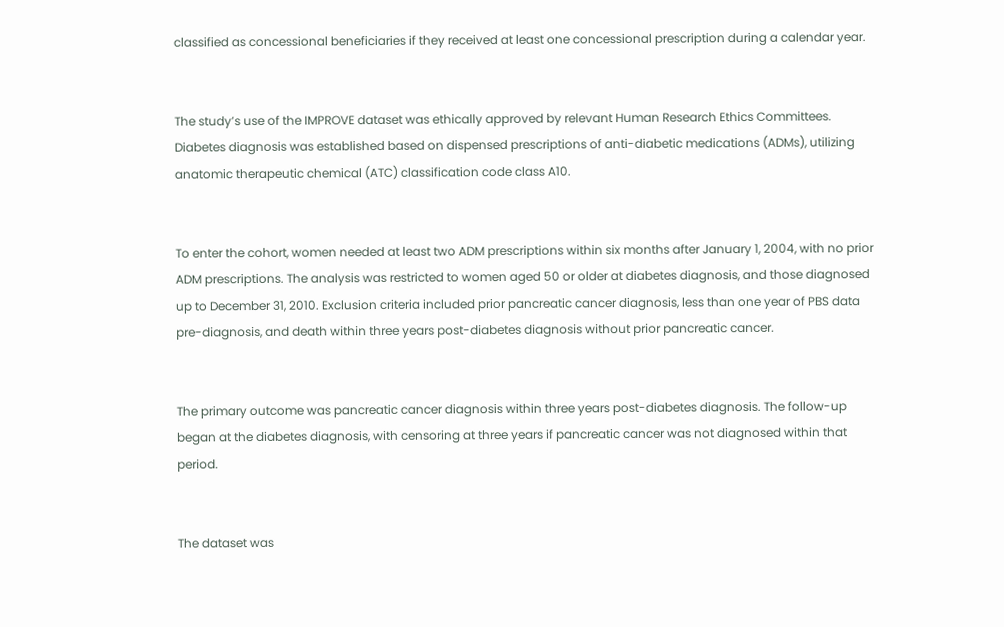classified as concessional beneficiaries if they received at least one concessional prescription during a calendar year.


The study’s use of the IMPROVE dataset was ethically approved by relevant Human Research Ethics Committees. Diabetes diagnosis was established based on dispensed prescriptions of anti-diabetic medications (ADMs), utilizing anatomic therapeutic chemical (ATC) classification code class A10.


To enter the cohort, women needed at least two ADM prescriptions within six months after January 1, 2004, with no prior ADM prescriptions. The analysis was restricted to women aged 50 or older at diabetes diagnosis, and those diagnosed up to December 31, 2010. Exclusion criteria included prior pancreatic cancer diagnosis, less than one year of PBS data pre-diagnosis, and death within three years post-diabetes diagnosis without prior pancreatic cancer.


The primary outcome was pancreatic cancer diagnosis within three years post-diabetes diagnosis. The follow-up began at the diabetes diagnosis, with censoring at three years if pancreatic cancer was not diagnosed within that period.


The dataset was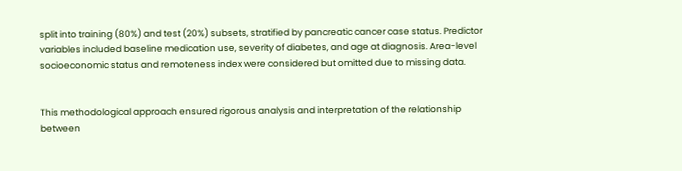split into training (80%) and test (20%) subsets, stratified by pancreatic cancer case status. Predictor variables included baseline medication use, severity of diabetes, and age at diagnosis. Area-level socioeconomic status and remoteness index were considered but omitted due to missing data.


This methodological approach ensured rigorous analysis and interpretation of the relationship between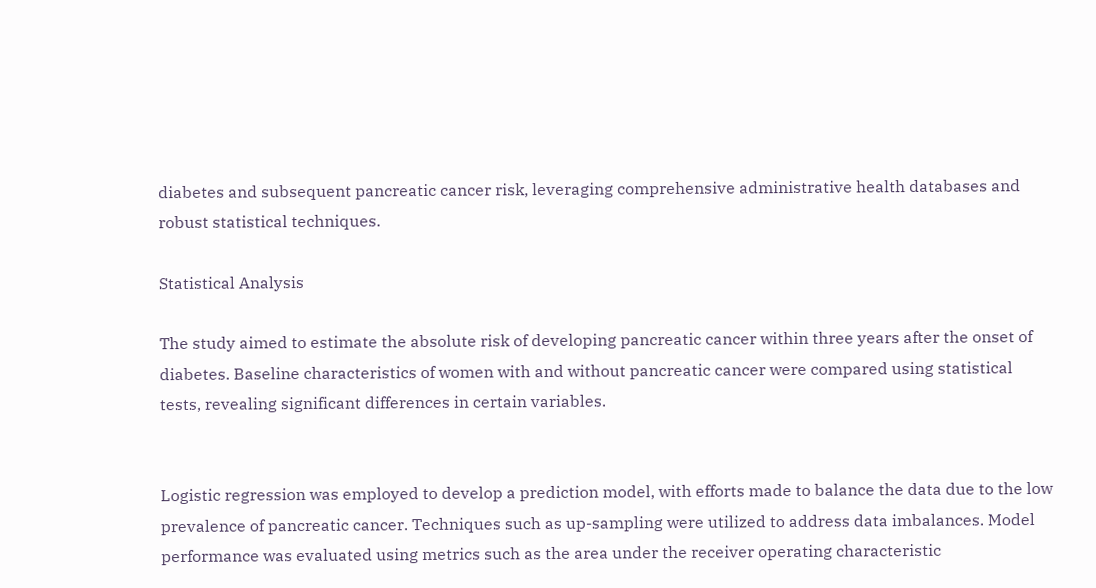diabetes and subsequent pancreatic cancer risk, leveraging comprehensive administrative health databases and robust statistical techniques.

Statistical Analysis

The study aimed to estimate the absolute risk of developing pancreatic cancer within three years after the onset of diabetes. Baseline characteristics of women with and without pancreatic cancer were compared using statistical tests, revealing significant differences in certain variables.


Logistic regression was employed to develop a prediction model, with efforts made to balance the data due to the low prevalence of pancreatic cancer. Techniques such as up-sampling were utilized to address data imbalances. Model performance was evaluated using metrics such as the area under the receiver operating characteristic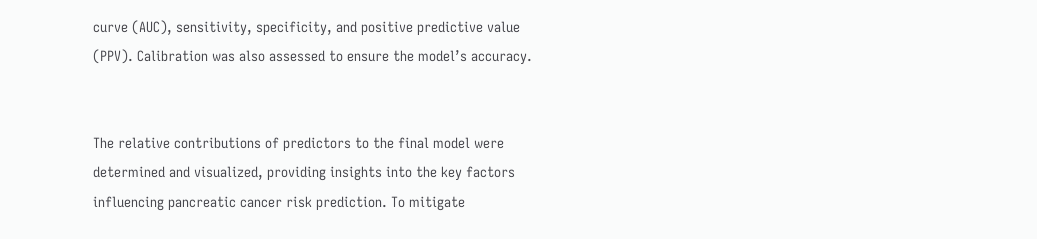curve (AUC), sensitivity, specificity, and positive predictive value (PPV). Calibration was also assessed to ensure the model’s accuracy.


The relative contributions of predictors to the final model were determined and visualized, providing insights into the key factors influencing pancreatic cancer risk prediction. To mitigate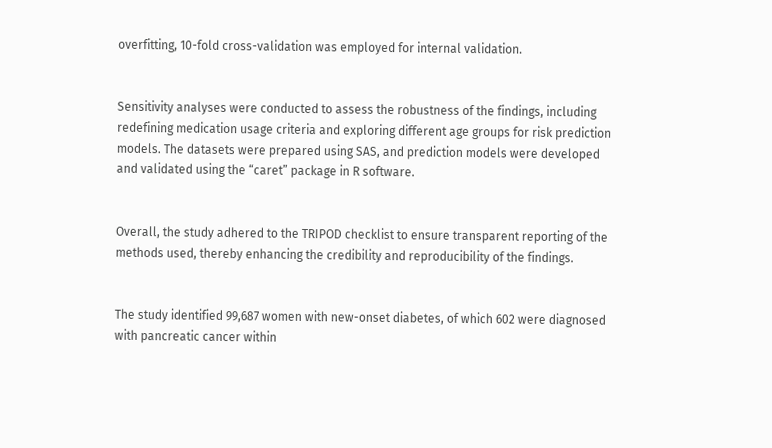overfitting, 10-fold cross-validation was employed for internal validation.


Sensitivity analyses were conducted to assess the robustness of the findings, including redefining medication usage criteria and exploring different age groups for risk prediction models. The datasets were prepared using SAS, and prediction models were developed and validated using the “caret” package in R software.


Overall, the study adhered to the TRIPOD checklist to ensure transparent reporting of the methods used, thereby enhancing the credibility and reproducibility of the findings.


The study identified 99,687 women with new-onset diabetes, of which 602 were diagnosed with pancreatic cancer within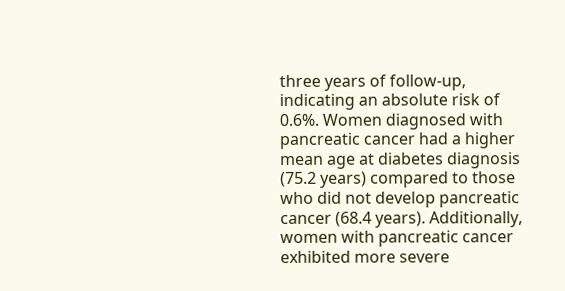three years of follow-up, indicating an absolute risk of 0.6%. Women diagnosed with pancreatic cancer had a higher mean age at diabetes diagnosis (75.2 years) compared to those who did not develop pancreatic cancer (68.4 years). Additionally, women with pancreatic cancer exhibited more severe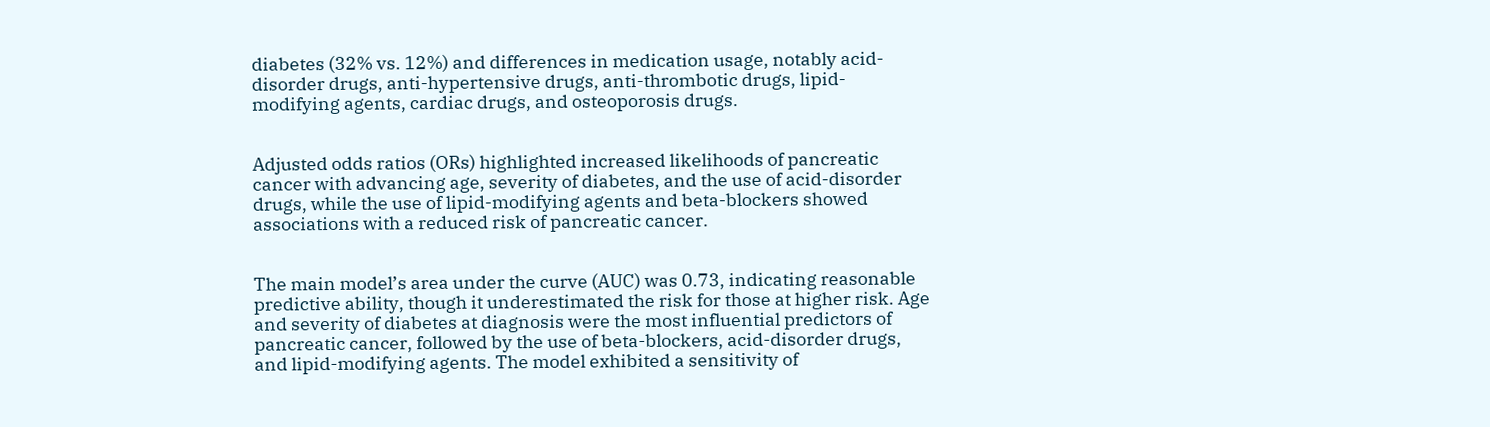diabetes (32% vs. 12%) and differences in medication usage, notably acid-disorder drugs, anti-hypertensive drugs, anti-thrombotic drugs, lipid-modifying agents, cardiac drugs, and osteoporosis drugs.


Adjusted odds ratios (ORs) highlighted increased likelihoods of pancreatic cancer with advancing age, severity of diabetes, and the use of acid-disorder drugs, while the use of lipid-modifying agents and beta-blockers showed associations with a reduced risk of pancreatic cancer.


The main model’s area under the curve (AUC) was 0.73, indicating reasonable predictive ability, though it underestimated the risk for those at higher risk. Age and severity of diabetes at diagnosis were the most influential predictors of pancreatic cancer, followed by the use of beta-blockers, acid-disorder drugs, and lipid-modifying agents. The model exhibited a sensitivity of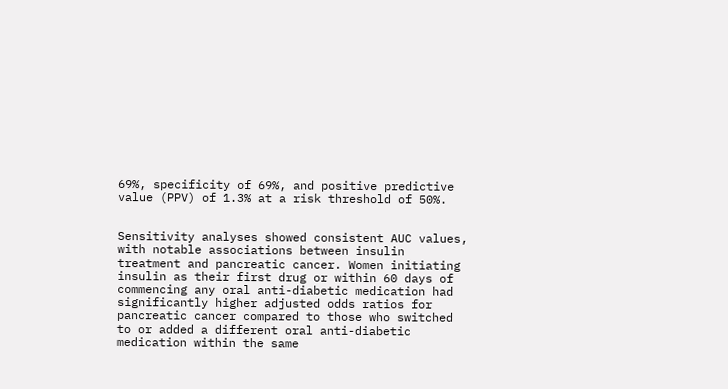69%, specificity of 69%, and positive predictive value (PPV) of 1.3% at a risk threshold of 50%.


Sensitivity analyses showed consistent AUC values, with notable associations between insulin treatment and pancreatic cancer. Women initiating insulin as their first drug or within 60 days of commencing any oral anti-diabetic medication had significantly higher adjusted odds ratios for pancreatic cancer compared to those who switched to or added a different oral anti-diabetic medication within the same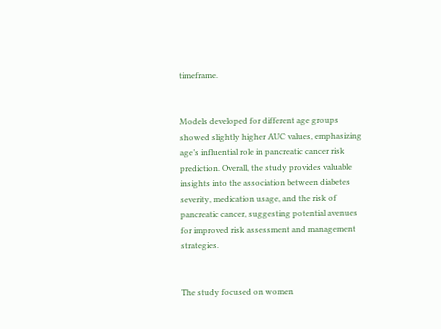timeframe.


Models developed for different age groups showed slightly higher AUC values, emphasizing age’s influential role in pancreatic cancer risk prediction. Overall, the study provides valuable insights into the association between diabetes severity, medication usage, and the risk of pancreatic cancer, suggesting potential avenues for improved risk assessment and management strategies.


The study focused on women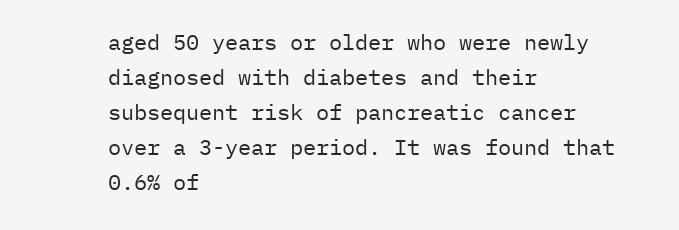aged 50 years or older who were newly diagnosed with diabetes and their subsequent risk of pancreatic cancer over a 3-year period. It was found that 0.6% of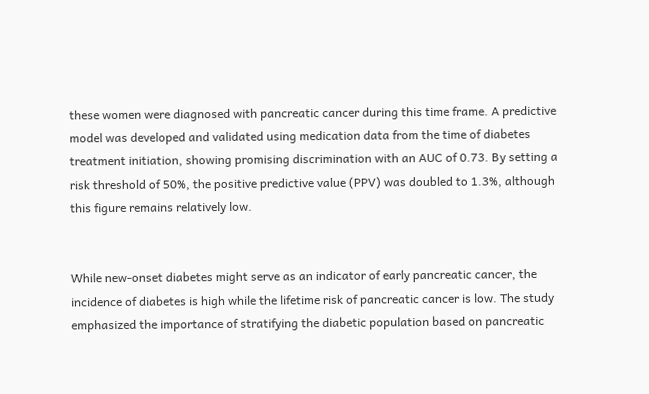these women were diagnosed with pancreatic cancer during this time frame. A predictive model was developed and validated using medication data from the time of diabetes treatment initiation, showing promising discrimination with an AUC of 0.73. By setting a risk threshold of 50%, the positive predictive value (PPV) was doubled to 1.3%, although this figure remains relatively low.


While new-onset diabetes might serve as an indicator of early pancreatic cancer, the incidence of diabetes is high while the lifetime risk of pancreatic cancer is low. The study emphasized the importance of stratifying the diabetic population based on pancreatic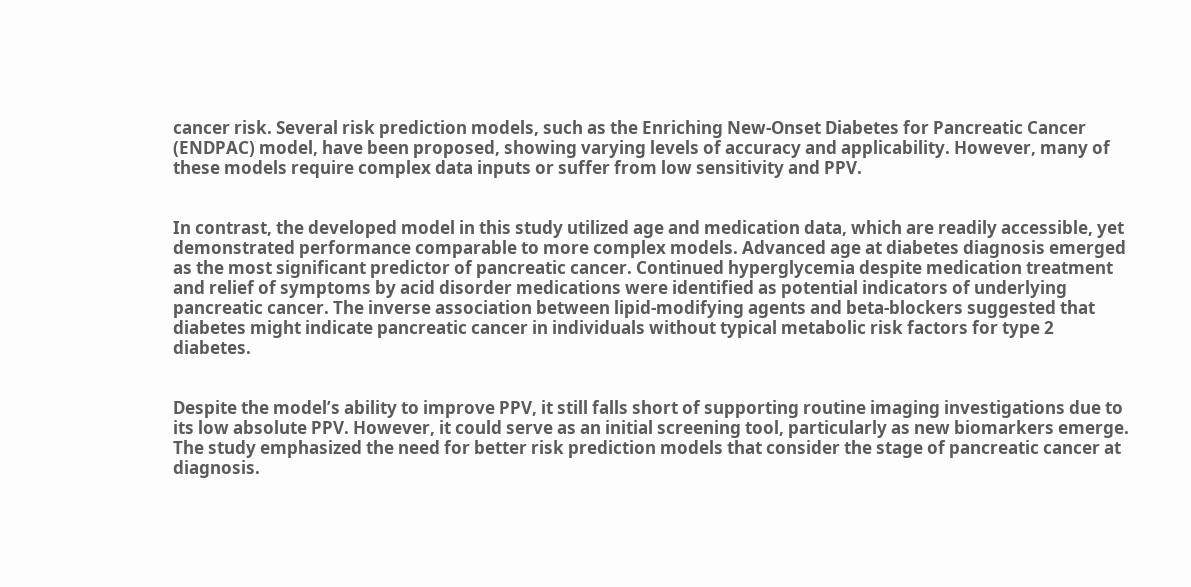cancer risk. Several risk prediction models, such as the Enriching New-Onset Diabetes for Pancreatic Cancer (ENDPAC) model, have been proposed, showing varying levels of accuracy and applicability. However, many of these models require complex data inputs or suffer from low sensitivity and PPV.


In contrast, the developed model in this study utilized age and medication data, which are readily accessible, yet demonstrated performance comparable to more complex models. Advanced age at diabetes diagnosis emerged as the most significant predictor of pancreatic cancer. Continued hyperglycemia despite medication treatment and relief of symptoms by acid disorder medications were identified as potential indicators of underlying pancreatic cancer. The inverse association between lipid-modifying agents and beta-blockers suggested that diabetes might indicate pancreatic cancer in individuals without typical metabolic risk factors for type 2 diabetes.


Despite the model’s ability to improve PPV, it still falls short of supporting routine imaging investigations due to its low absolute PPV. However, it could serve as an initial screening tool, particularly as new biomarkers emerge. The study emphasized the need for better risk prediction models that consider the stage of pancreatic cancer at diagnosis.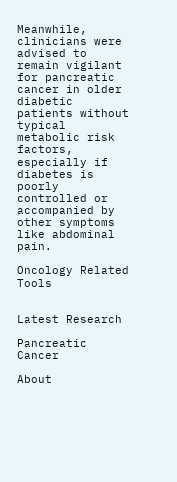Meanwhile, clinicians were advised to remain vigilant for pancreatic cancer in older diabetic patients without typical metabolic risk factors, especially if diabetes is poorly controlled or accompanied by other symptoms like abdominal pain.

Oncology Related Tools


Latest Research

Pancreatic Cancer

About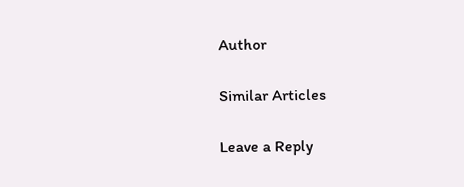Author

Similar Articles

Leave a Reply